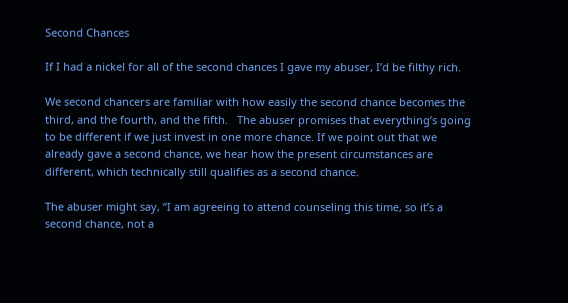Second Chances

If I had a nickel for all of the second chances I gave my abuser, I’d be filthy rich.

We second chancers are familiar with how easily the second chance becomes the third, and the fourth, and the fifth.   The abuser promises that everything’s going to be different if we just invest in one more chance. If we point out that we already gave a second chance, we hear how the present circumstances are different, which technically still qualifies as a second chance.

The abuser might say, “I am agreeing to attend counseling this time, so it’s a second chance, not a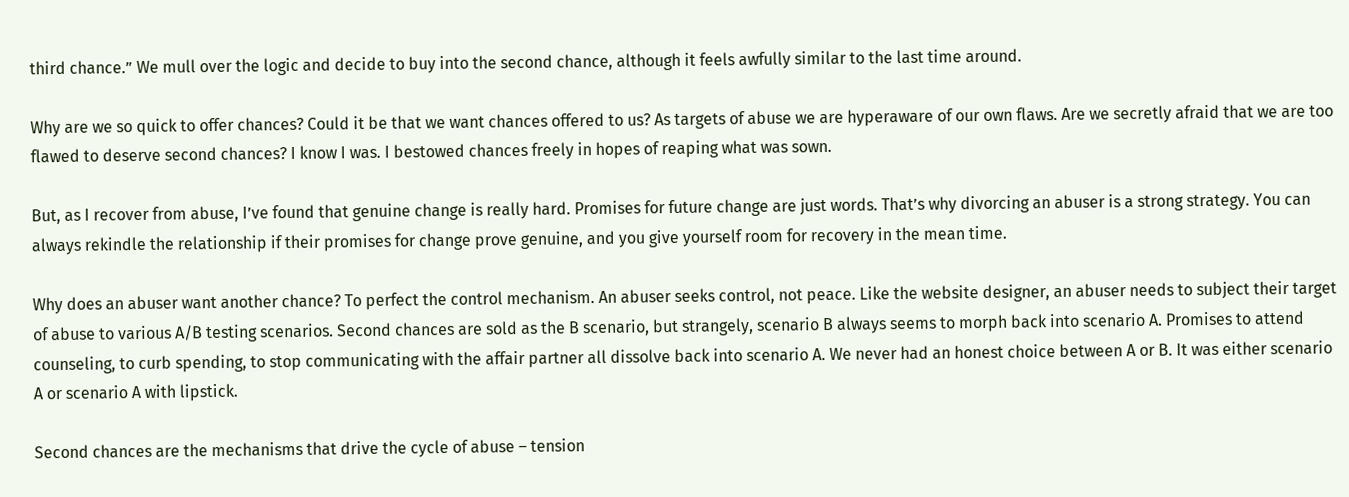third chance.” We mull over the logic and decide to buy into the second chance, although it feels awfully similar to the last time around.

Why are we so quick to offer chances? Could it be that we want chances offered to us? As targets of abuse we are hyperaware of our own flaws. Are we secretly afraid that we are too flawed to deserve second chances? I know I was. I bestowed chances freely in hopes of reaping what was sown.

But, as I recover from abuse, I’ve found that genuine change is really hard. Promises for future change are just words. That’s why divorcing an abuser is a strong strategy. You can always rekindle the relationship if their promises for change prove genuine, and you give yourself room for recovery in the mean time.

Why does an abuser want another chance? To perfect the control mechanism. An abuser seeks control, not peace. Like the website designer, an abuser needs to subject their target of abuse to various A/B testing scenarios. Second chances are sold as the B scenario, but strangely, scenario B always seems to morph back into scenario A. Promises to attend counseling, to curb spending, to stop communicating with the affair partner all dissolve back into scenario A. We never had an honest choice between A or B. It was either scenario A or scenario A with lipstick.

Second chances are the mechanisms that drive the cycle of abuse – tension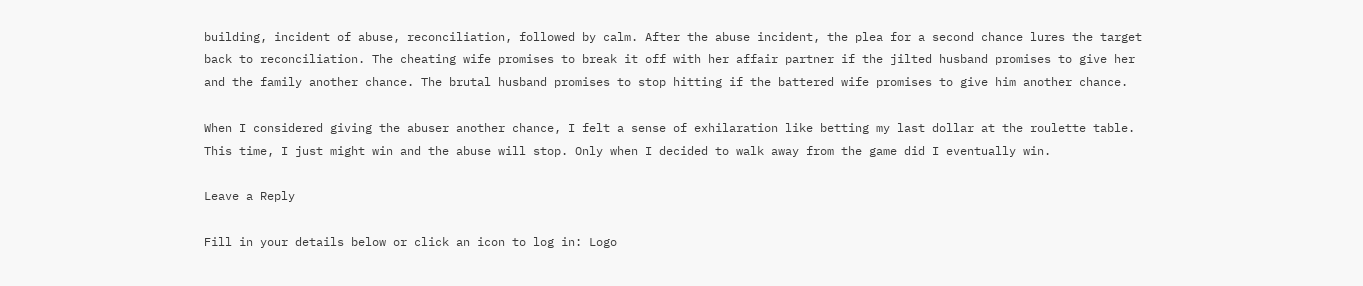building, incident of abuse, reconciliation, followed by calm. After the abuse incident, the plea for a second chance lures the target back to reconciliation. The cheating wife promises to break it off with her affair partner if the jilted husband promises to give her and the family another chance. The brutal husband promises to stop hitting if the battered wife promises to give him another chance.

When I considered giving the abuser another chance, I felt a sense of exhilaration like betting my last dollar at the roulette table. This time, I just might win and the abuse will stop. Only when I decided to walk away from the game did I eventually win.

Leave a Reply

Fill in your details below or click an icon to log in: Logo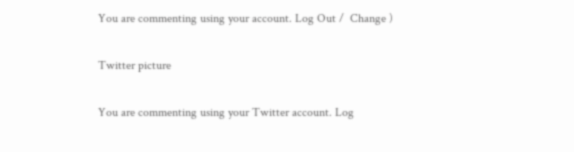You are commenting using your account. Log Out /  Change )

Twitter picture

You are commenting using your Twitter account. Log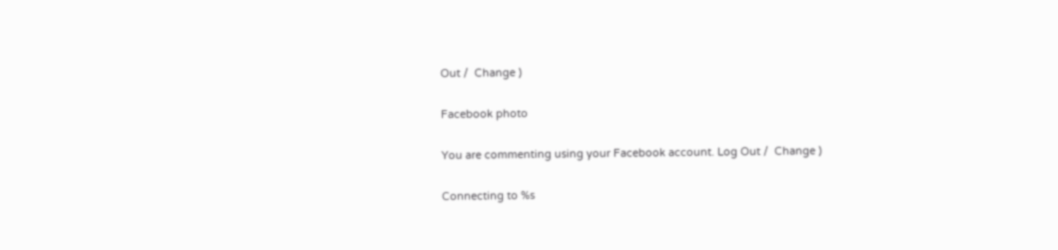Out /  Change )

Facebook photo

You are commenting using your Facebook account. Log Out /  Change )

Connecting to %s